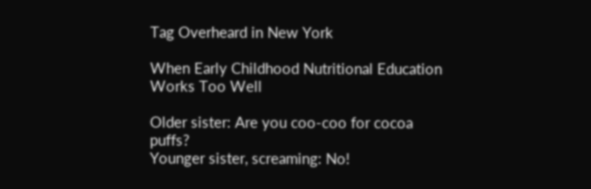Tag Overheard in New York

When Early Childhood Nutritional Education Works Too Well

Older sister: Are you coo-coo for cocoa puffs?
Younger sister, screaming: No!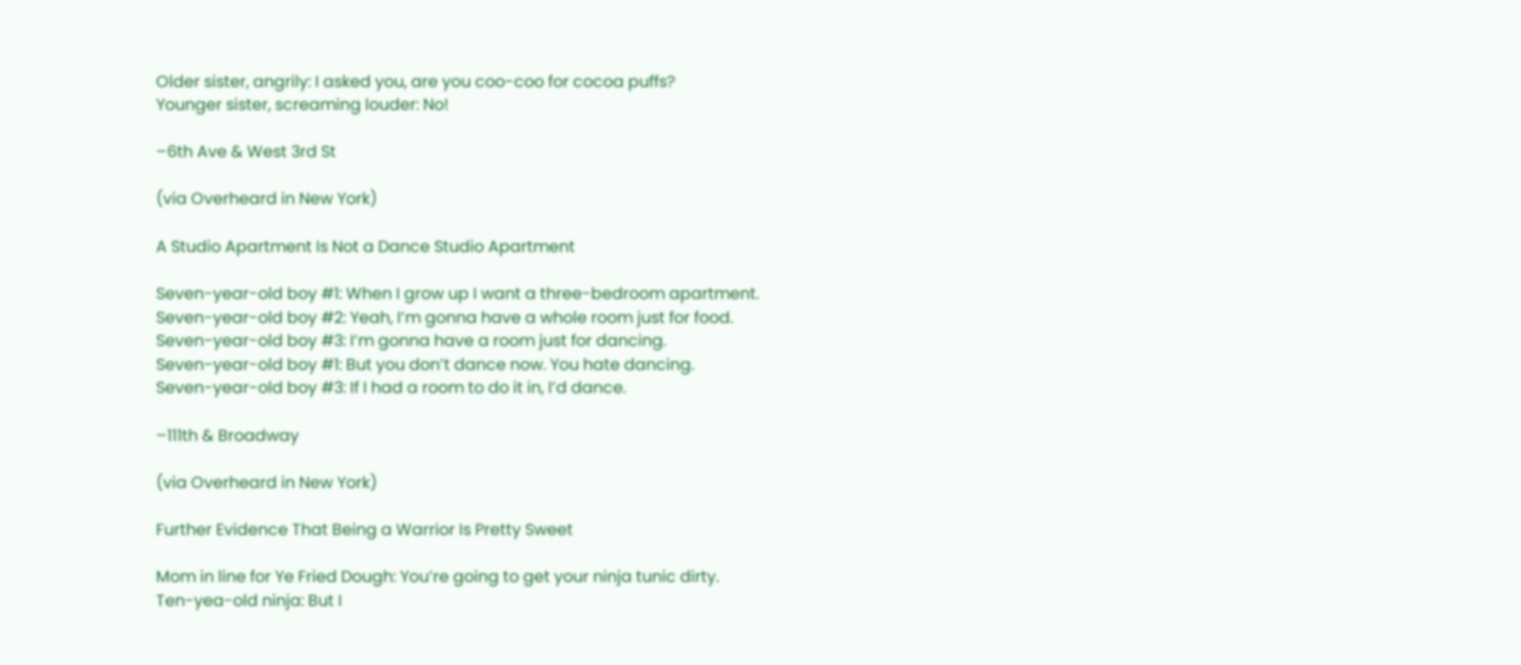Older sister, angrily: I asked you, are you coo-coo for cocoa puffs?
Younger sister, screaming louder: No!

–6th Ave & West 3rd St

(via Overheard in New York)

A Studio Apartment Is Not a Dance Studio Apartment

Seven-year-old boy #1: When I grow up I want a three-bedroom apartment.
Seven-year-old boy #2: Yeah, I’m gonna have a whole room just for food.
Seven-year-old boy #3: I’m gonna have a room just for dancing.
Seven-year-old boy #1: But you don’t dance now. You hate dancing.
Seven-year-old boy #3: If I had a room to do it in, I’d dance.

–111th & Broadway

(via Overheard in New York)

Further Evidence That Being a Warrior Is Pretty Sweet

Mom in line for Ye Fried Dough: You’re going to get your ninja tunic dirty.
Ten-yea-old ninja: But I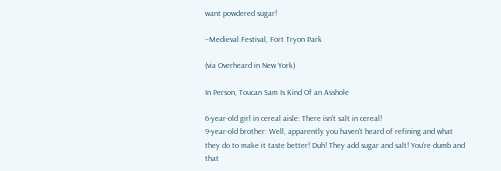want powdered sugar!

–Medieval Festival, Fort Tryon Park

(via Overheard in New York)

In Person, Toucan Sam Is Kind Of an Asshole

6-year-old girl in cereal aisle: There isn’t salt in cereal!
9-year-old brother: Well, apparently you haven’t heard of refining and what they do to make it taste better! Duh! They add sugar and salt! You’re dumb and that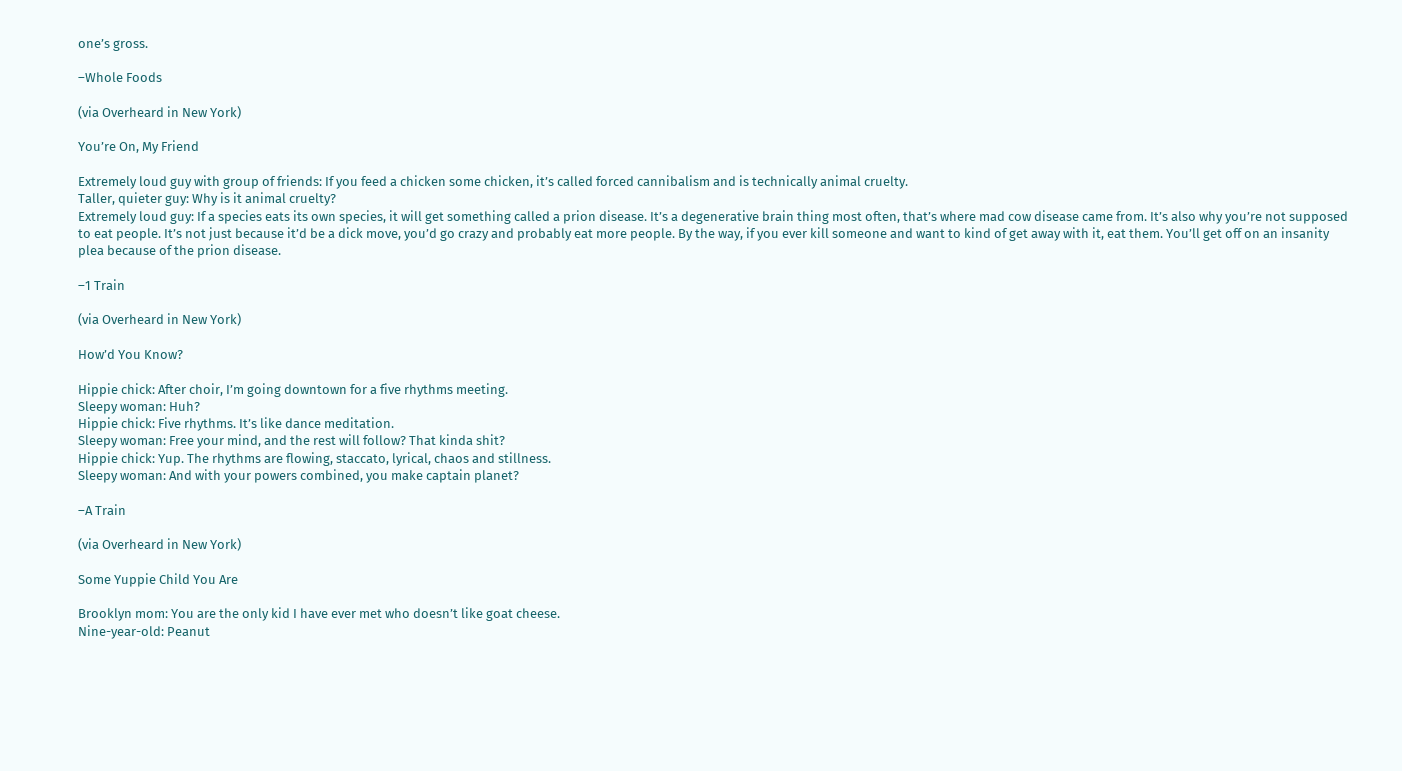one’s gross.

–Whole Foods

(via Overheard in New York)

You’re On, My Friend

Extremely loud guy with group of friends: If you feed a chicken some chicken, it’s called forced cannibalism and is technically animal cruelty.
Taller, quieter guy: Why is it animal cruelty?
Extremely loud guy: If a species eats its own species, it will get something called a prion disease. It’s a degenerative brain thing most often, that’s where mad cow disease came from. It’s also why you’re not supposed to eat people. It’s not just because it’d be a dick move, you’d go crazy and probably eat more people. By the way, if you ever kill someone and want to kind of get away with it, eat them. You’ll get off on an insanity plea because of the prion disease.

–1 Train

(via Overheard in New York)

How’d You Know?

Hippie chick: After choir, I’m going downtown for a five rhythms meeting.
Sleepy woman: Huh?
Hippie chick: Five rhythms. It’s like dance meditation.
Sleepy woman: Free your mind, and the rest will follow? That kinda shit?
Hippie chick: Yup. The rhythms are flowing, staccato, lyrical, chaos and stillness.
Sleepy woman: And with your powers combined, you make captain planet?

–A Train

(via Overheard in New York)

Some Yuppie Child You Are

Brooklyn mom: You are the only kid I have ever met who doesn’t like goat cheese.
Nine-year-old: Peanut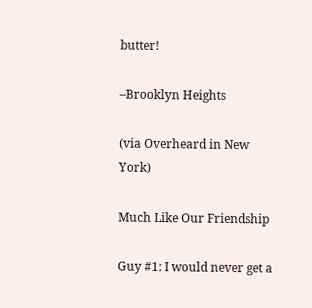butter!

–Brooklyn Heights

(via Overheard in New York)

Much Like Our Friendship

Guy #1: I would never get a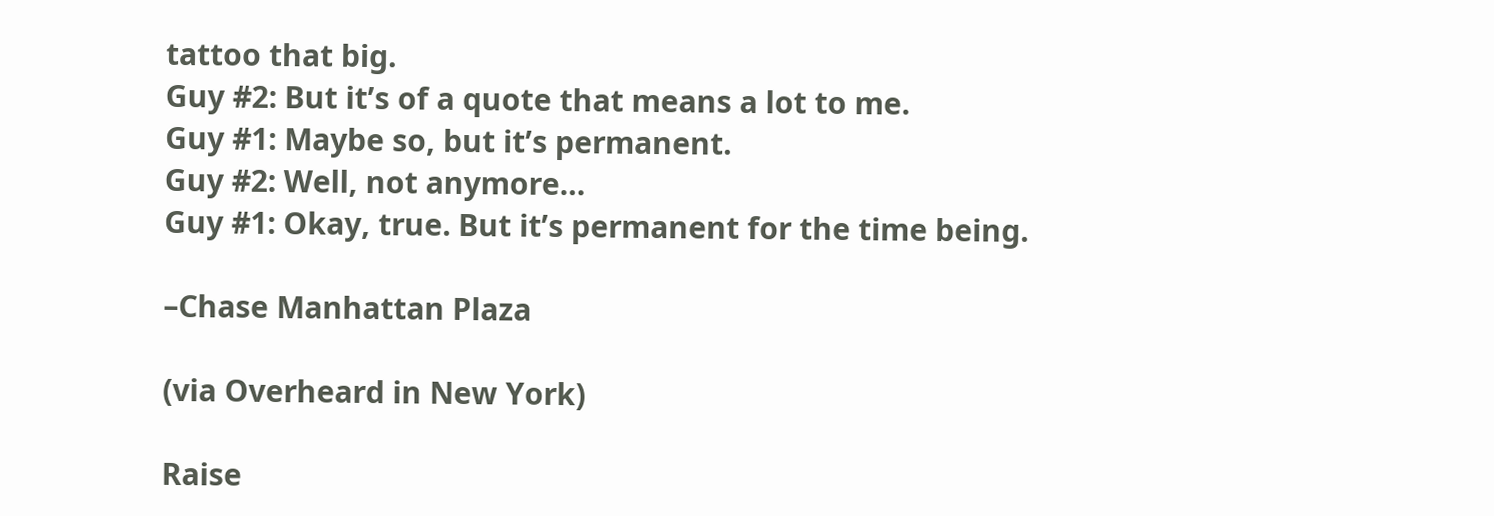tattoo that big.
Guy #2: But it’s of a quote that means a lot to me.
Guy #1: Maybe so, but it’s permanent.
Guy #2: Well, not anymore…
Guy #1: Okay, true. But it’s permanent for the time being.

–Chase Manhattan Plaza

(via Overheard in New York)

Raise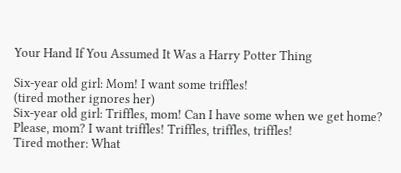Your Hand If You Assumed It Was a Harry Potter Thing

Six-year old girl: Mom! I want some triffles!
(tired mother ignores her)
Six-year old girl: Triffles, mom! Can I have some when we get home? Please, mom? I want triffles! Triffles, triffles, triffles!
Tired mother: What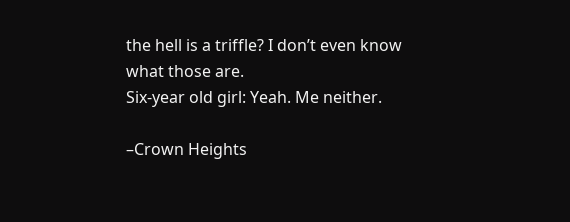the hell is a triffle? I don’t even know what those are.
Six-year old girl: Yeah. Me neither.

–Crown Heights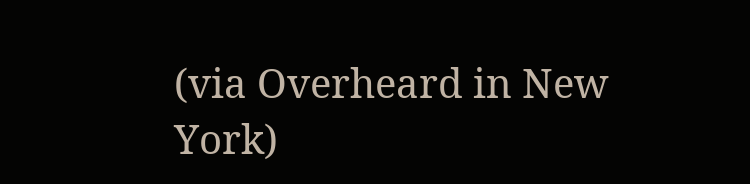(via Overheard in New York)